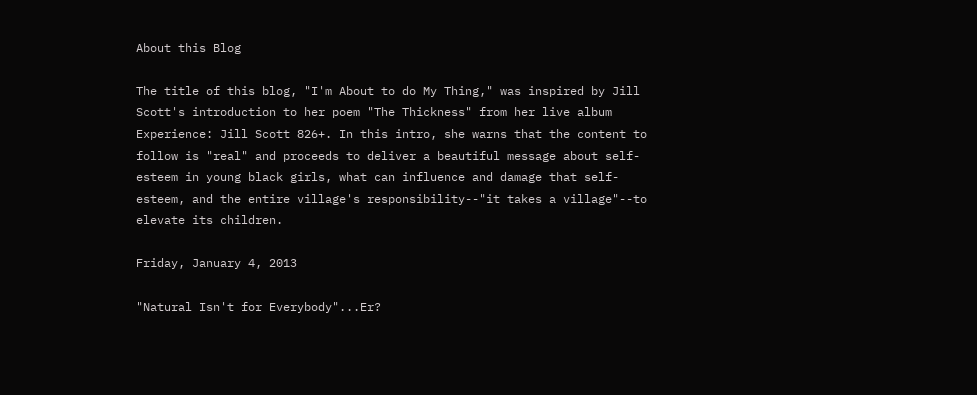About this Blog

The title of this blog, "I'm About to do My Thing," was inspired by Jill Scott's introduction to her poem "The Thickness" from her live album Experience: Jill Scott 826+. In this intro, she warns that the content to follow is "real" and proceeds to deliver a beautiful message about self-esteem in young black girls, what can influence and damage that self-esteem, and the entire village's responsibility--"it takes a village"--to elevate its children.

Friday, January 4, 2013

"Natural Isn't for Everybody"...Er?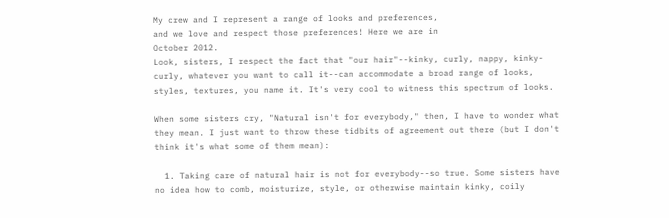My crew and I represent a range of looks and preferences,
and we love and respect those preferences! Here we are in
October 2012.
Look, sisters, I respect the fact that "our hair"--kinky, curly, nappy, kinky-curly, whatever you want to call it--can accommodate a broad range of looks, styles, textures, you name it. It's very cool to witness this spectrum of looks.

When some sisters cry, "Natural isn't for everybody," then, I have to wonder what they mean. I just want to throw these tidbits of agreement out there (but I don't think it's what some of them mean):

  1. Taking care of natural hair is not for everybody--so true. Some sisters have no idea how to comb, moisturize, style, or otherwise maintain kinky, coily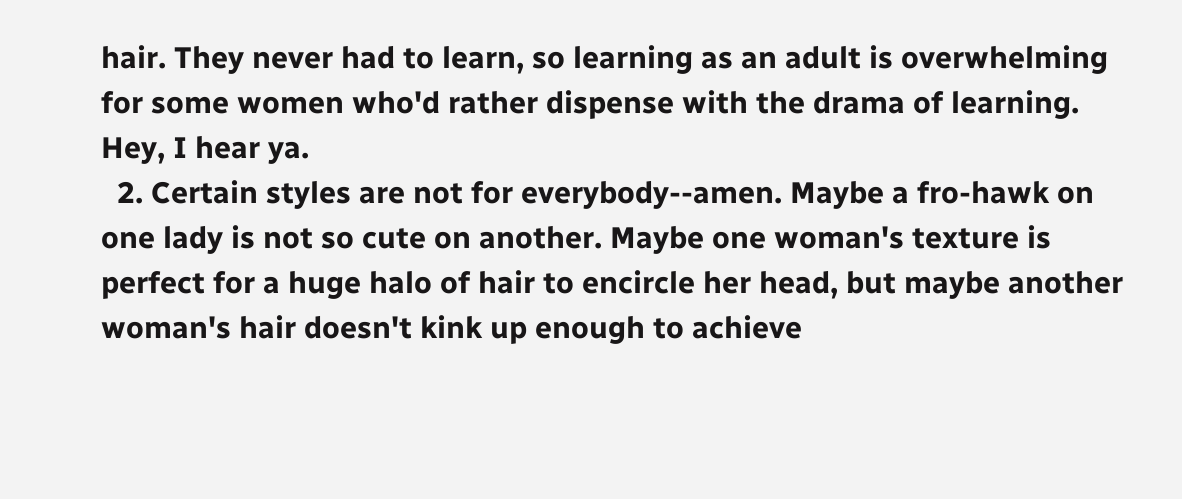hair. They never had to learn, so learning as an adult is overwhelming for some women who'd rather dispense with the drama of learning. Hey, I hear ya.
  2. Certain styles are not for everybody--amen. Maybe a fro-hawk on one lady is not so cute on another. Maybe one woman's texture is perfect for a huge halo of hair to encircle her head, but maybe another woman's hair doesn't kink up enough to achieve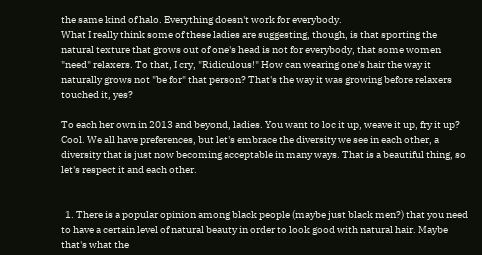the same kind of halo. Everything doesn't work for everybody.
What I really think some of these ladies are suggesting, though, is that sporting the natural texture that grows out of one's head is not for everybody, that some women "need" relaxers. To that, I cry, "Ridiculous!" How can wearing one's hair the way it naturally grows not "be for" that person? That's the way it was growing before relaxers touched it, yes?

To each her own in 2013 and beyond, ladies. You want to loc it up, weave it up, fry it up? Cool. We all have preferences, but let's embrace the diversity we see in each other, a diversity that is just now becoming acceptable in many ways. That is a beautiful thing, so let's respect it and each other.


  1. There is a popular opinion among black people (maybe just black men?) that you need to have a certain level of natural beauty in order to look good with natural hair. Maybe that's what the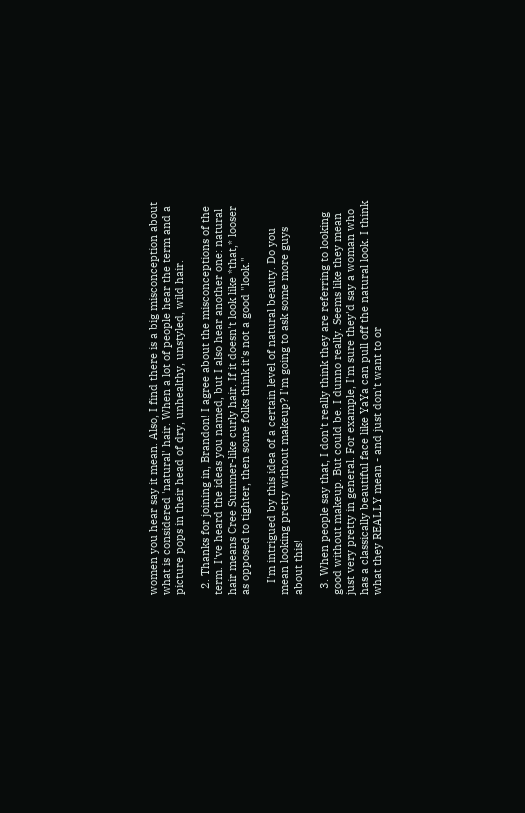women you hear say it mean. Also, I find there is a big misconception about what is considered 'natural' hair. When a lot of people hear the term and a picture pops in their head of dry, unhealthy, unstyled, wild hair.

  2. Thanks for joining in, Brandon! I agree about the misconceptions of the term. I've heard the ideas you named, but I also hear another one: natural hair means Cree Summer-like curly hair. If it doesn't look like *that,* looser as opposed to tighter, then some folks think it's not a good "look."

    I'm intrigued by this idea of a certain level of natural beauty. Do you mean looking pretty without makeup? I'm going to ask some more guys about this!

  3. When people say that, I don't really think they are referring to looking good without makeup. But could be. I dunno really. Seems like they mean just very pretty in general. For example, I'm sure they'd say a woman who has a classically beautiful face like YaYa can pull off the natural look. I think what they REALLY mean - and just don't want to or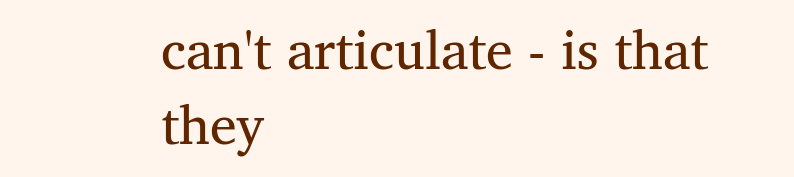can't articulate - is that they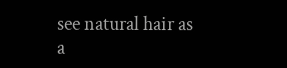see natural hair as a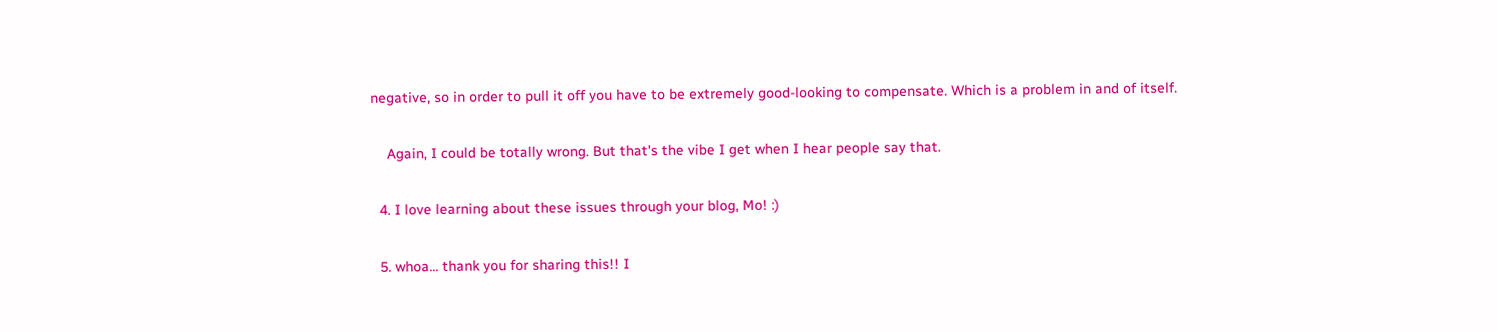negative, so in order to pull it off you have to be extremely good-looking to compensate. Which is a problem in and of itself.

    Again, I could be totally wrong. But that's the vibe I get when I hear people say that.

  4. I love learning about these issues through your blog, Mo! :)

  5. whoa... thank you for sharing this!! I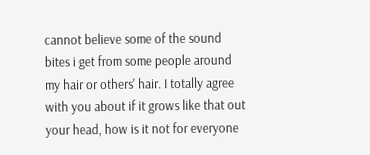cannot believe some of the sound bites i get from some people around my hair or others' hair. I totally agree with you about if it grows like that out your head, how is it not for everyone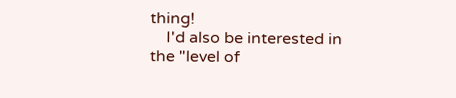thing!
    I'd also be interested in the "level of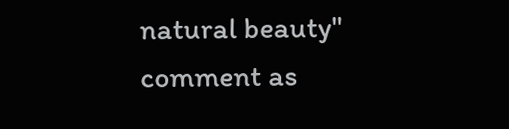natural beauty" comment as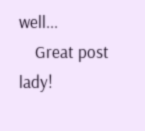well...
    Great post lady!